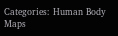Categories: Human Body Maps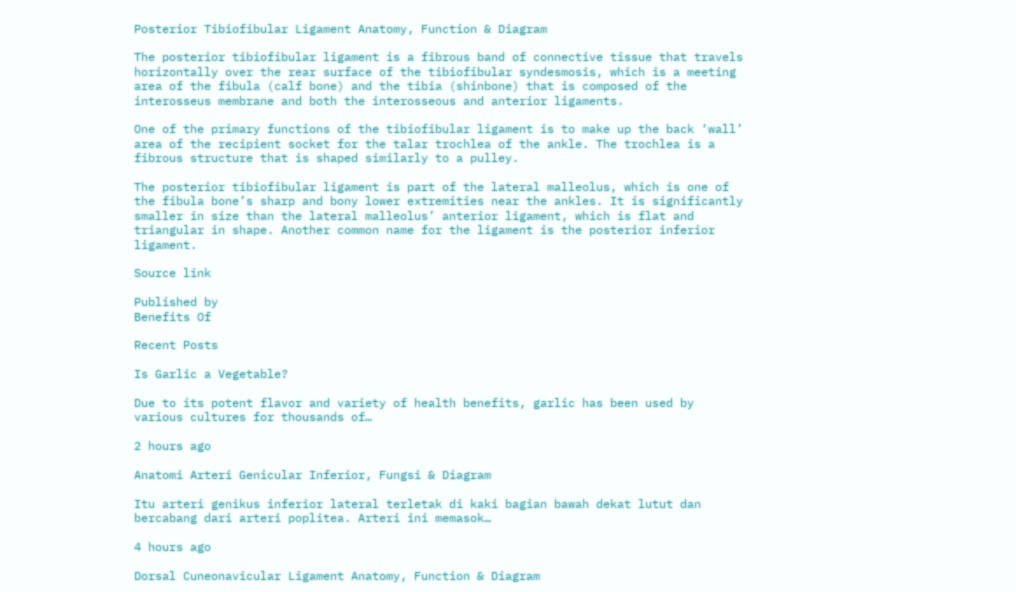Posterior Tibiofibular Ligament Anatomy, Function & Diagram

The posterior tibiofibular ligament is a fibrous band of connective tissue that travels horizontally over the rear surface of the tibiofibular syndesmosis, which is a meeting area of the fibula (calf bone) and the tibia (shinbone) that is composed of the interosseus membrane and both the interosseous and anterior ligaments.

One of the primary functions of the tibiofibular ligament is to make up the back ‘wall’ area of the recipient socket for the talar trochlea of the ankle. The trochlea is a fibrous structure that is shaped similarly to a pulley.

The posterior tibiofibular ligament is part of the lateral malleolus, which is one of the fibula bone’s sharp and bony lower extremities near the ankles. It is significantly smaller in size than the lateral malleolus’ anterior ligament, which is flat and triangular in shape. Another common name for the ligament is the posterior inferior ligament.

Source link

Published by
Benefits Of

Recent Posts

Is Garlic a Vegetable?

Due to its potent flavor and variety of health benefits, garlic has been used by various cultures for thousands of…

2 hours ago

Anatomi Arteri Genicular Inferior, Fungsi & Diagram

Itu arteri genikus inferior lateral terletak di kaki bagian bawah dekat lutut dan bercabang dari arteri poplitea. Arteri ini memasok…

4 hours ago

Dorsal Cuneonavicular Ligament Anatomy, Function & Diagram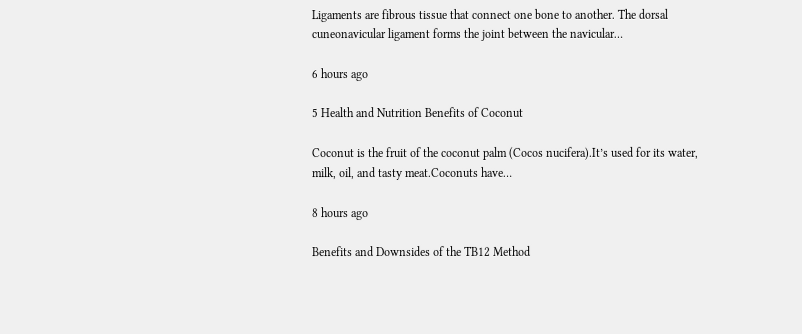Ligaments are fibrous tissue that connect one bone to another. The dorsal cuneonavicular ligament forms the joint between the navicular…

6 hours ago

5 Health and Nutrition Benefits of Coconut

Coconut is the fruit of the coconut palm (Cocos nucifera).It’s used for its water, milk, oil, and tasty meat.Coconuts have…

8 hours ago

Benefits and Downsides of the TB12 Method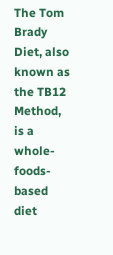The Tom Brady Diet, also known as the TB12 Method, is a whole-foods-based diet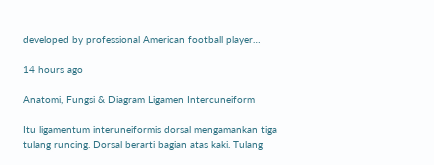developed by professional American football player…

14 hours ago

Anatomi, Fungsi & Diagram Ligamen Intercuneiform

Itu ligamentum interuneiformis dorsal mengamankan tiga tulang runcing. Dorsal berarti bagian atas kaki. Tulang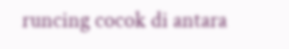runcing cocok di antara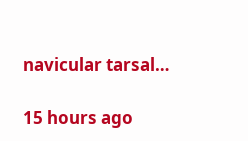navicular tarsal…

15 hours ago